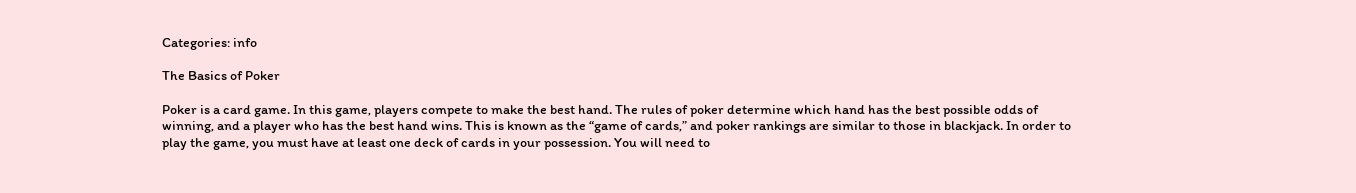Categories: info

The Basics of Poker

Poker is a card game. In this game, players compete to make the best hand. The rules of poker determine which hand has the best possible odds of winning, and a player who has the best hand wins. This is known as the “game of cards,” and poker rankings are similar to those in blackjack. In order to play the game, you must have at least one deck of cards in your possession. You will need to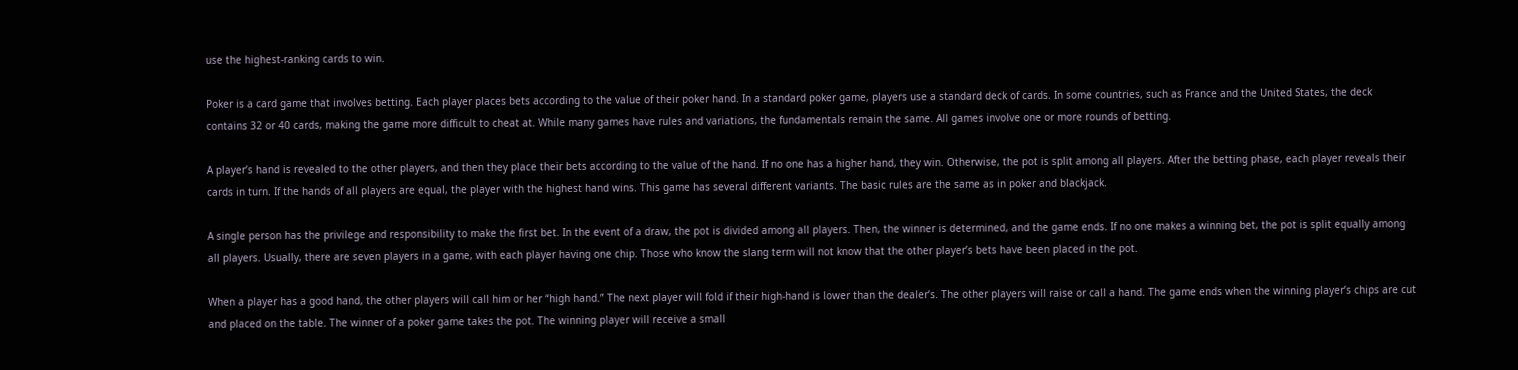use the highest-ranking cards to win.

Poker is a card game that involves betting. Each player places bets according to the value of their poker hand. In a standard poker game, players use a standard deck of cards. In some countries, such as France and the United States, the deck contains 32 or 40 cards, making the game more difficult to cheat at. While many games have rules and variations, the fundamentals remain the same. All games involve one or more rounds of betting.

A player’s hand is revealed to the other players, and then they place their bets according to the value of the hand. If no one has a higher hand, they win. Otherwise, the pot is split among all players. After the betting phase, each player reveals their cards in turn. If the hands of all players are equal, the player with the highest hand wins. This game has several different variants. The basic rules are the same as in poker and blackjack.

A single person has the privilege and responsibility to make the first bet. In the event of a draw, the pot is divided among all players. Then, the winner is determined, and the game ends. If no one makes a winning bet, the pot is split equally among all players. Usually, there are seven players in a game, with each player having one chip. Those who know the slang term will not know that the other player’s bets have been placed in the pot.

When a player has a good hand, the other players will call him or her “high hand.” The next player will fold if their high-hand is lower than the dealer’s. The other players will raise or call a hand. The game ends when the winning player’s chips are cut and placed on the table. The winner of a poker game takes the pot. The winning player will receive a small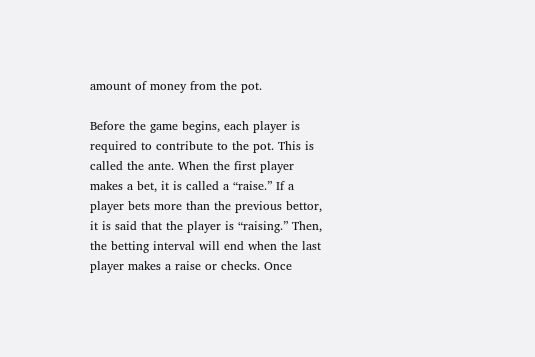amount of money from the pot.

Before the game begins, each player is required to contribute to the pot. This is called the ante. When the first player makes a bet, it is called a “raise.” If a player bets more than the previous bettor, it is said that the player is “raising.” Then, the betting interval will end when the last player makes a raise or checks. Once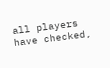all players have checked,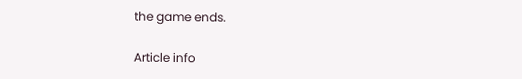the game ends.

Article info